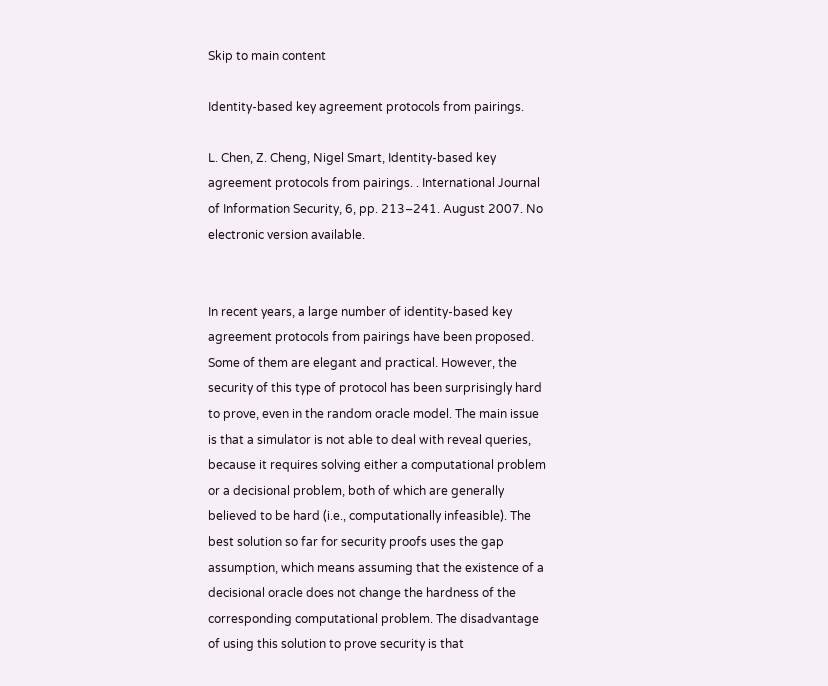Skip to main content

Identity-based key agreement protocols from pairings.

L. Chen, Z. Cheng, Nigel Smart, Identity-based key agreement protocols from pairings. . International Journal of Information Security, 6, pp. 213–241. August 2007. No electronic version available.


In recent years, a large number of identity-based key agreement protocols from pairings have been proposed. Some of them are elegant and practical. However, the security of this type of protocol has been surprisingly hard to prove, even in the random oracle model. The main issue is that a simulator is not able to deal with reveal queries, because it requires solving either a computational problem or a decisional problem, both of which are generally believed to be hard (i.e., computationally infeasible). The best solution so far for security proofs uses the gap assumption, which means assuming that the existence of a decisional oracle does not change the hardness of the corresponding computational problem. The disadvantage of using this solution to prove security is that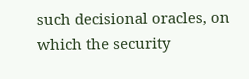such decisional oracles, on which the security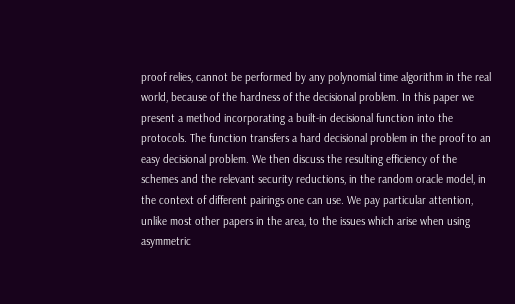proof relies, cannot be performed by any polynomial time algorithm in the real world, because of the hardness of the decisional problem. In this paper we present a method incorporating a built-in decisional function into the protocols. The function transfers a hard decisional problem in the proof to an easy decisional problem. We then discuss the resulting efficiency of the schemes and the relevant security reductions, in the random oracle model, in the context of different pairings one can use. We pay particular attention, unlike most other papers in the area, to the issues which arise when using asymmetric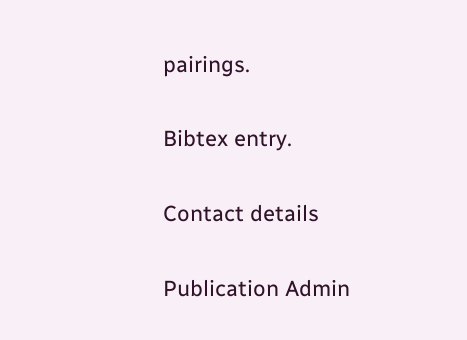pairings.

Bibtex entry.

Contact details

Publication Admin